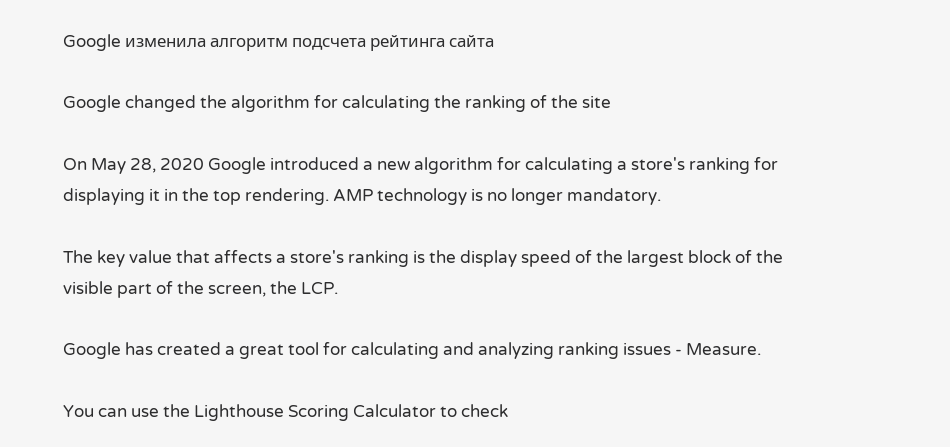Google изменила алгоритм подсчета рейтинга сайта

Google changed the algorithm for calculating the ranking of the site

On May 28, 2020 Google introduced a new algorithm for calculating a store's ranking for displaying it in the top rendering. AMP technology is no longer mandatory.

The key value that affects a store's ranking is the display speed of the largest block of the visible part of the screen, the LCP.

Google has created a great tool for calculating and analyzing ranking issues - Measure.

You can use the Lighthouse Scoring Calculator to check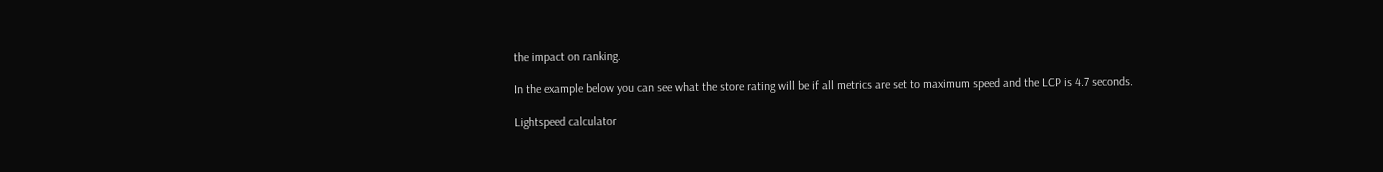the impact on ranking.

In the example below you can see what the store rating will be if all metrics are set to maximum speed and the LCP is 4.7 seconds.

Lightspeed calculator